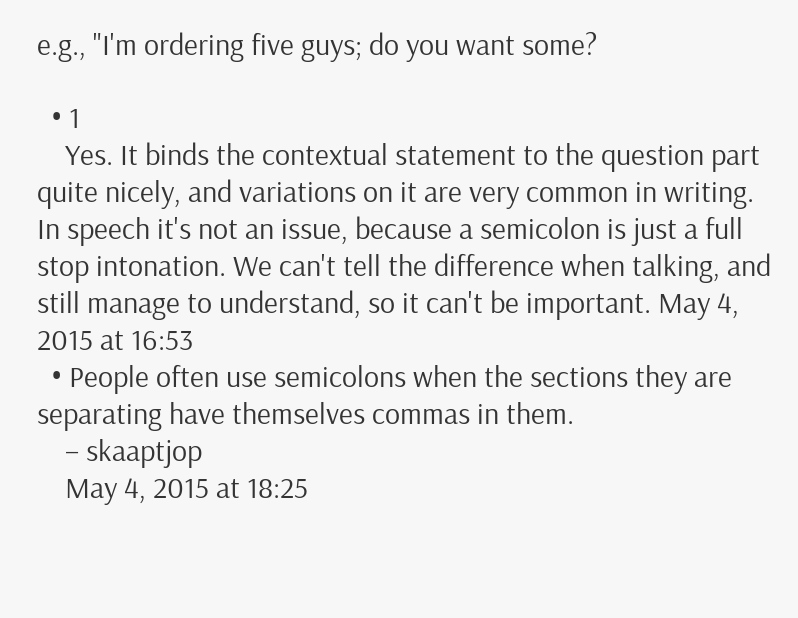e.g., "I'm ordering five guys; do you want some?

  • 1
    Yes. It binds the contextual statement to the question part quite nicely, and variations on it are very common in writing. In speech it's not an issue, because a semicolon is just a full stop intonation. We can't tell the difference when talking, and still manage to understand, so it can't be important. May 4, 2015 at 16:53
  • People often use semicolons when the sections they are separating have themselves commas in them.
    – skaaptjop
    May 4, 2015 at 18:25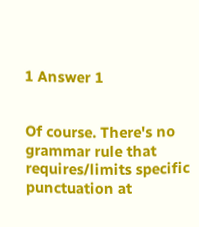1 Answer 1


Of course. There's no grammar rule that requires/limits specific punctuation at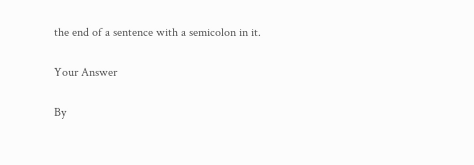the end of a sentence with a semicolon in it.

Your Answer

By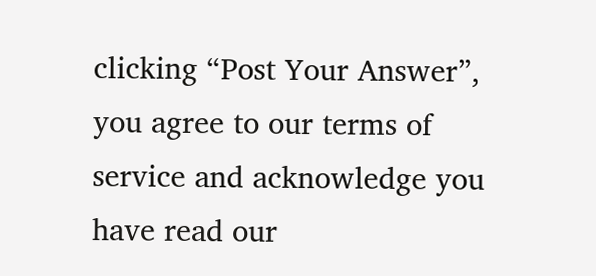clicking “Post Your Answer”, you agree to our terms of service and acknowledge you have read our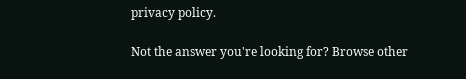privacy policy.

Not the answer you're looking for? Browse other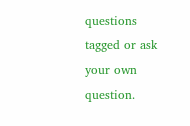questions tagged or ask your own question.